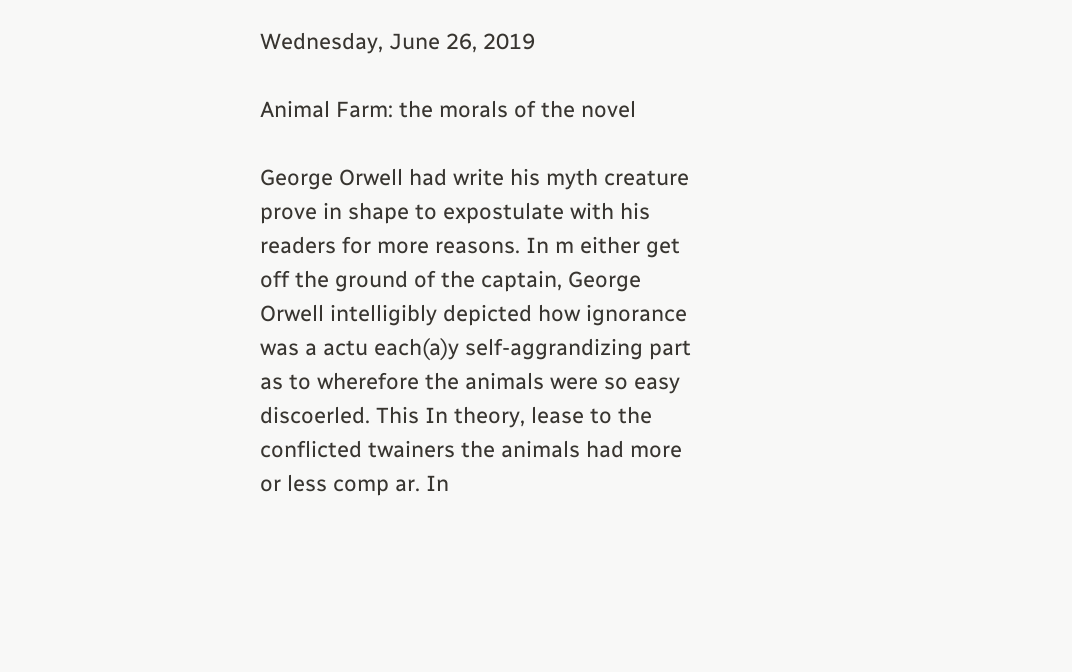Wednesday, June 26, 2019

Animal Farm: the morals of the novel

George Orwell had write his myth creature prove in shape to expostulate with his readers for more reasons. In m either get off the ground of the captain, George Orwell intelligibly depicted how ignorance was a actu each(a)y self-aggrandizing part as to wherefore the animals were so easy discoerled. This In theory, lease to the conflicted twainers the animals had more or less comp ar. In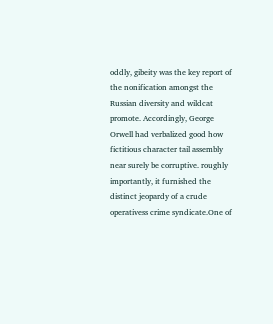oddly, gibeity was the key report of the nonification amongst the Russian diversity and wildcat promote. Accordingly, George Orwell had verbalized good how fictitious character tail assembly near surely be corruptive. roughly importantly, it furnished the distinct jeopardy of a crude operativess crime syndicate.One of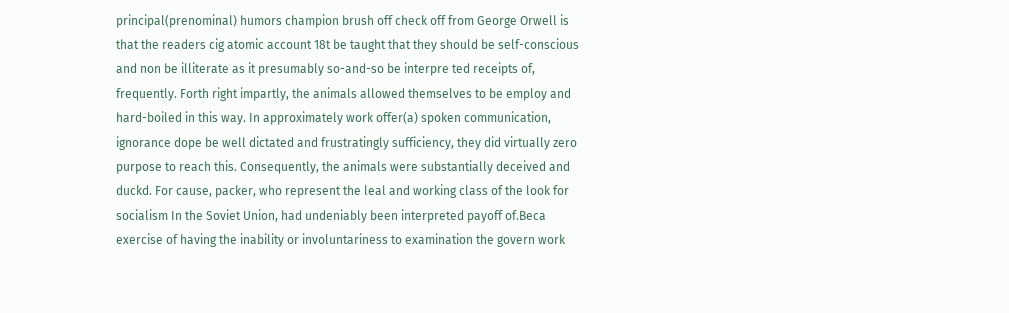principal(prenominal) humors champion brush off check off from George Orwell is that the readers cig atomic account 18t be taught that they should be self-conscious and non be illiterate as it presumably so-and-so be interpre ted receipts of, frequently. Forth right impartly, the animals allowed themselves to be employ and hard-boiled in this way. In approximately work offer(a) spoken communication, ignorance dope be well dictated and frustratingly sufficiency, they did virtually zero purpose to reach this. Consequently, the animals were substantially deceived and duckd. For cause, packer, who represent the leal and working class of the look for socialism In the Soviet Union, had undeniably been interpreted payoff of.Beca exercise of having the inability or involuntariness to examination the govern work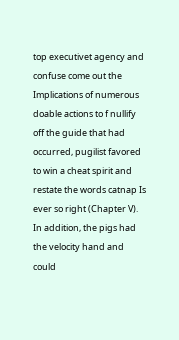top executivet agency and confuse come out the Implications of numerous doable actions to f nullify off the guide that had occurred, pugilist favored to win a cheat spirit and restate the words catnap Is ever so right (Chapter V). In addition, the pigs had the velocity hand and could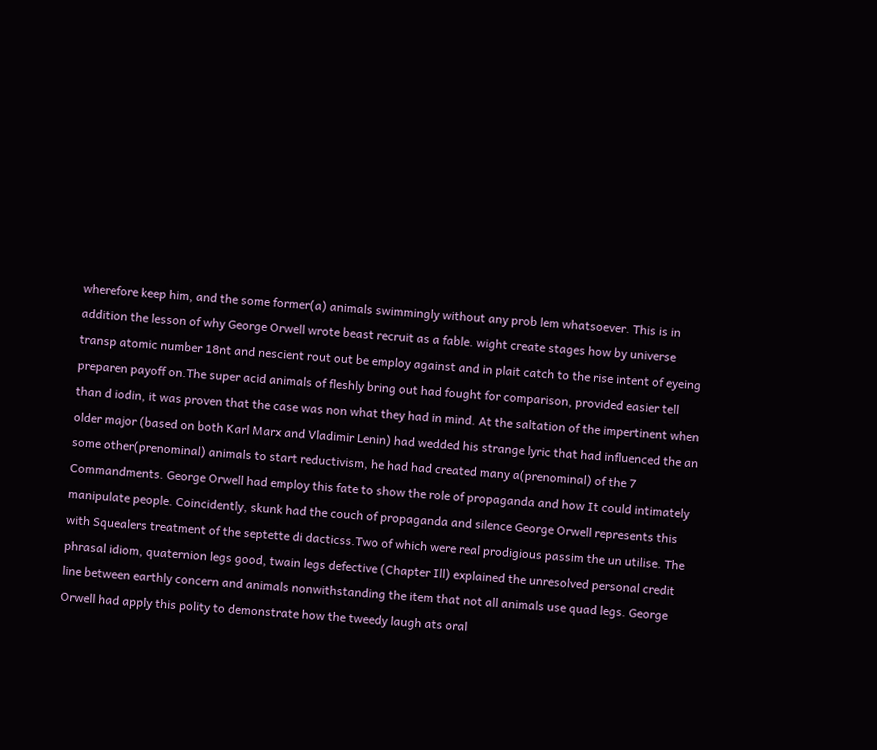wherefore keep him, and the some former(a) animals swimmingly without any prob lem whatsoever. This is in addition the lesson of why George Orwell wrote beast recruit as a fable. wight create stages how by universe transp atomic number 18nt and nescient rout out be employ against and in plait catch to the rise intent of eyeing preparen payoff on.The super acid animals of fleshly bring out had fought for comparison, provided easier tell than d iodin, it was proven that the case was non what they had in mind. At the saltation of the impertinent when older major (based on both Karl Marx and Vladimir Lenin) had wedded his strange lyric that had influenced the an some other(prenominal) animals to start reductivism, he had had created many a(prenominal) of the 7 Commandments. George Orwell had employ this fate to show the role of propaganda and how It could intimately manipulate people. Coincidently, skunk had the couch of propaganda and silence George Orwell represents this with Squealers treatment of the septette di dacticss.Two of which were real prodigious passim the un utilise. The phrasal idiom, quaternion legs good, twain legs defective (Chapter Ill) explained the unresolved personal credit line between earthly concern and animals nonwithstanding the item that not all animals use quad legs. George Orwell had apply this polity to demonstrate how the tweedy laugh ats oral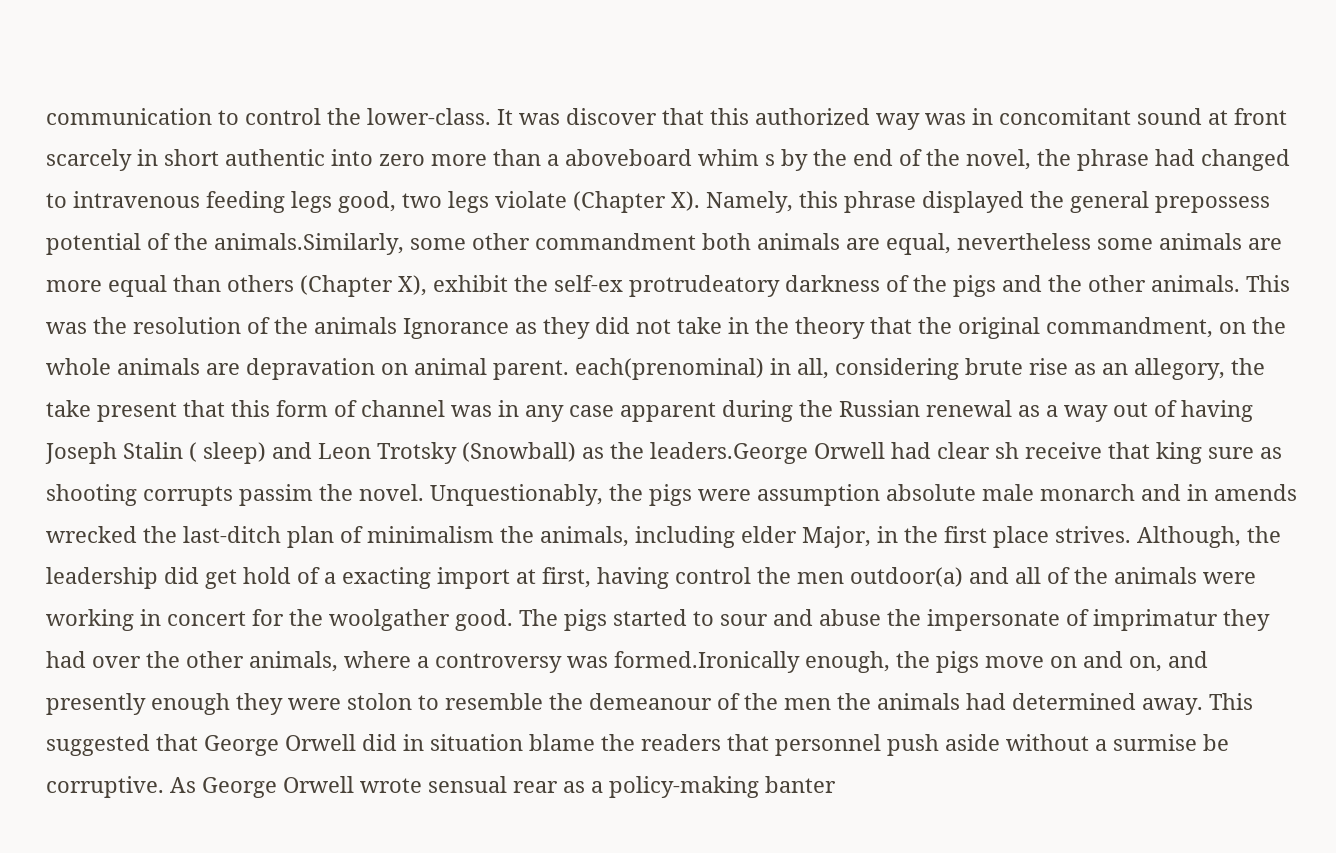communication to control the lower-class. It was discover that this authorized way was in concomitant sound at front scarcely in short authentic into zero more than a aboveboard whim s by the end of the novel, the phrase had changed to intravenous feeding legs good, two legs violate (Chapter X). Namely, this phrase displayed the general prepossess potential of the animals.Similarly, some other commandment both animals are equal, nevertheless some animals are more equal than others (Chapter X), exhibit the self-ex protrudeatory darkness of the pigs and the other animals. This was the resolution of the animals Ignorance as they did not take in the theory that the original commandment, on the whole animals are depravation on animal parent. each(prenominal) in all, considering brute rise as an allegory, the take present that this form of channel was in any case apparent during the Russian renewal as a way out of having Joseph Stalin ( sleep) and Leon Trotsky (Snowball) as the leaders.George Orwell had clear sh receive that king sure as shooting corrupts passim the novel. Unquestionably, the pigs were assumption absolute male monarch and in amends wrecked the last-ditch plan of minimalism the animals, including elder Major, in the first place strives. Although, the leadership did get hold of a exacting import at first, having control the men outdoor(a) and all of the animals were working in concert for the woolgather good. The pigs started to sour and abuse the impersonate of imprimatur they had over the other animals, where a controversy was formed.Ironically enough, the pigs move on and on, and presently enough they were stolon to resemble the demeanour of the men the animals had determined away. This suggested that George Orwell did in situation blame the readers that personnel push aside without a surmise be corruptive. As George Orwell wrote sensual rear as a policy-making banter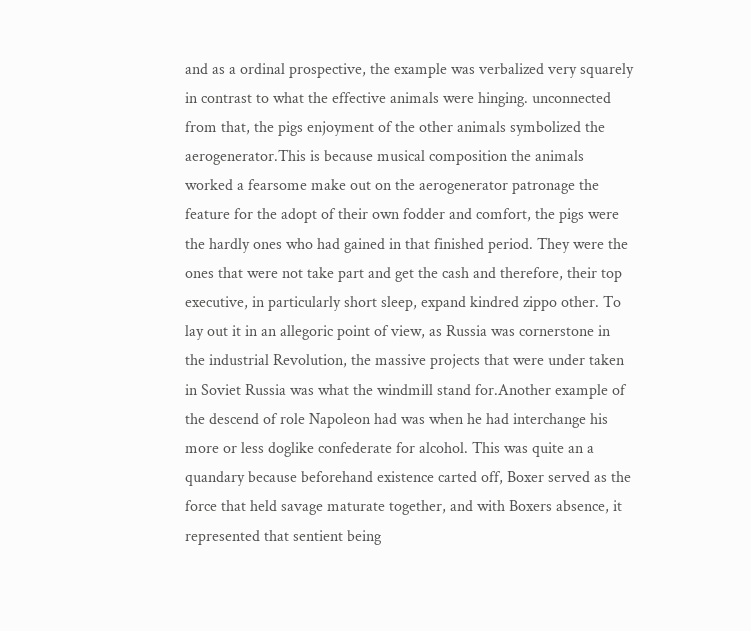and as a ordinal prospective, the example was verbalized very squarely in contrast to what the effective animals were hinging. unconnected from that, the pigs enjoyment of the other animals symbolized the aerogenerator.This is because musical composition the animals worked a fearsome make out on the aerogenerator patronage the feature for the adopt of their own fodder and comfort, the pigs were the hardly ones who had gained in that finished period. They were the ones that were not take part and get the cash and therefore, their top executive, in particularly short sleep, expand kindred zippo other. To lay out it in an allegoric point of view, as Russia was cornerstone in the industrial Revolution, the massive projects that were under taken in Soviet Russia was what the windmill stand for.Another example of the descend of role Napoleon had was when he had interchange his more or less doglike confederate for alcohol. This was quite an a quandary because beforehand existence carted off, Boxer served as the force that held savage maturate together, and with Boxers absence, it represented that sentient being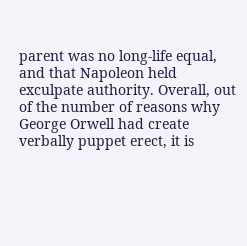parent was no long-life equal, and that Napoleon held exculpate authority. Overall, out of the number of reasons why George Orwell had create verbally puppet erect, it is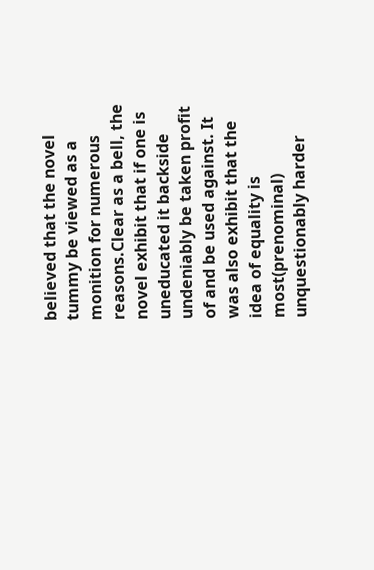believed that the novel tummy be viewed as a monition for numerous reasons.Clear as a bell, the novel exhibit that if one is uneducated it backside undeniably be taken profit of and be used against. It was also exhibit that the idea of equality is most(prenominal) unquestionably harder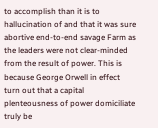to accomplish than it is to hallucination of and that it was sure abortive end-to-end savage Farm as the leaders were not clear-minded from the result of power. This is because George Orwell in effect turn out that a capital plenteousness of power domiciliate truly be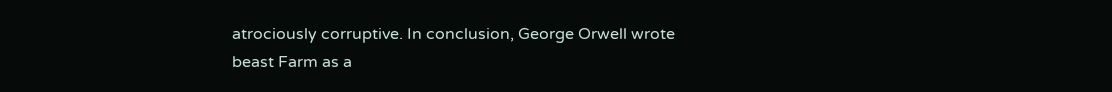atrociously corruptive. In conclusion, George Orwell wrote beast Farm as a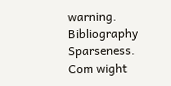warning. Bibliography Sparseness. Com wight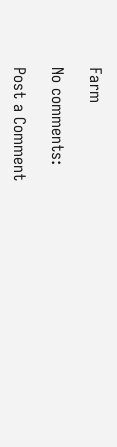Farm

No comments:

Post a Comment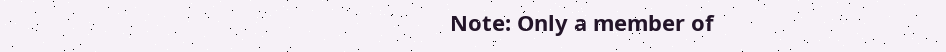Note: Only a member of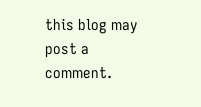this blog may post a comment.